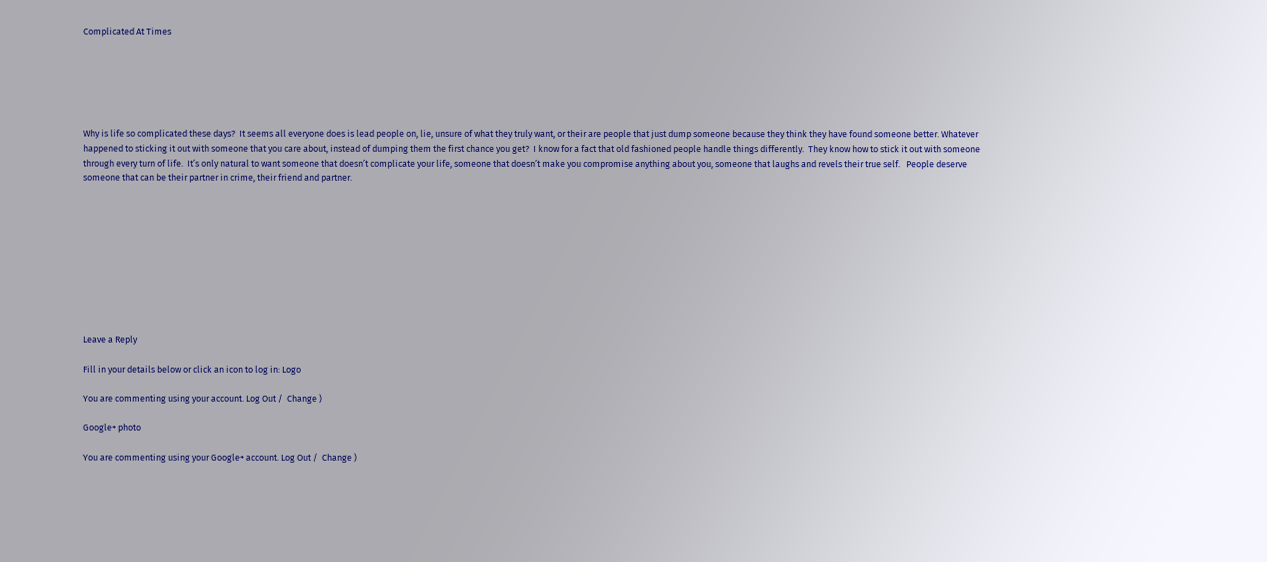Complicated At Times






Why is life so complicated these days?  It seems all everyone does is lead people on, lie, unsure of what they truly want, or their are people that just dump someone because they think they have found someone better. Whatever happened to sticking it out with someone that you care about, instead of dumping them the first chance you get?  I know for a fact that old fashioned people handle things differently.  They know how to stick it out with someone through every turn of life.  It’s only natural to want someone that doesn’t complicate your life, someone that doesn’t make you compromise anything about you, someone that laughs and revels their true self.   People deserve someone that can be their partner in crime, their friend and partner.










Leave a Reply

Fill in your details below or click an icon to log in: Logo

You are commenting using your account. Log Out /  Change )

Google+ photo

You are commenting using your Google+ account. Log Out /  Change )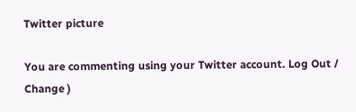Twitter picture

You are commenting using your Twitter account. Log Out /  Change )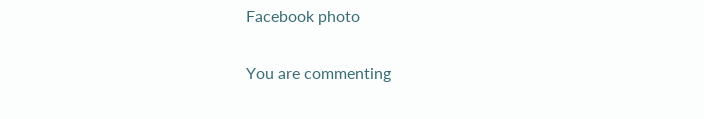Facebook photo

You are commenting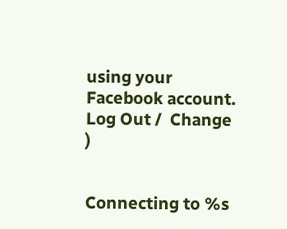using your Facebook account. Log Out /  Change )


Connecting to %s